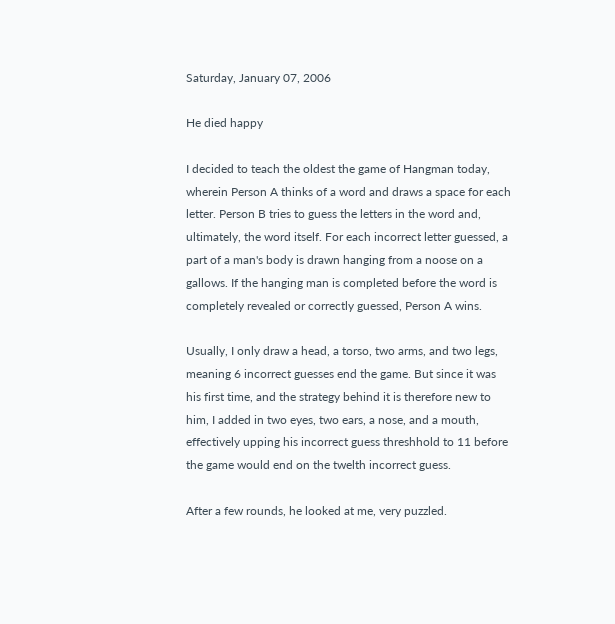Saturday, January 07, 2006

He died happy

I decided to teach the oldest the game of Hangman today, wherein Person A thinks of a word and draws a space for each letter. Person B tries to guess the letters in the word and, ultimately, the word itself. For each incorrect letter guessed, a part of a man's body is drawn hanging from a noose on a gallows. If the hanging man is completed before the word is completely revealed or correctly guessed, Person A wins.

Usually, I only draw a head, a torso, two arms, and two legs, meaning 6 incorrect guesses end the game. But since it was his first time, and the strategy behind it is therefore new to him, I added in two eyes, two ears, a nose, and a mouth, effectively upping his incorrect guess threshhold to 11 before the game would end on the twelth incorrect guess.

After a few rounds, he looked at me, very puzzled.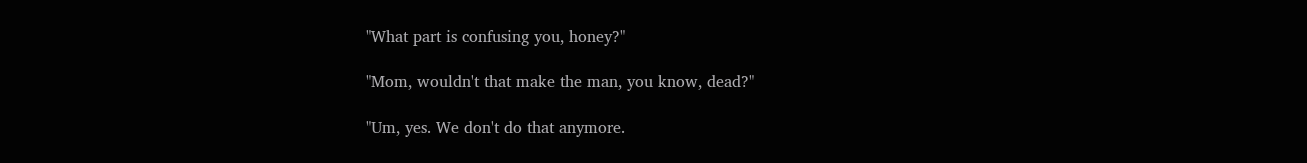"What part is confusing you, honey?"

"Mom, wouldn't that make the man, you know, dead?"

"Um, yes. We don't do that anymore.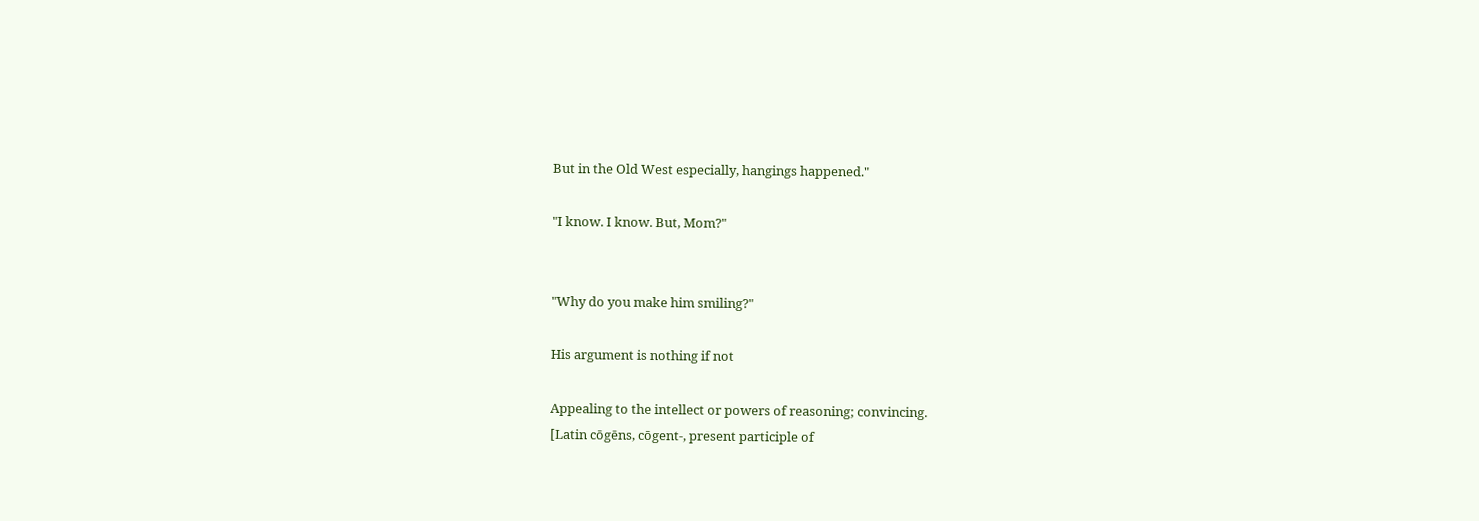But in the Old West especially, hangings happened."

"I know. I know. But, Mom?"


"Why do you make him smiling?"

His argument is nothing if not

Appealing to the intellect or powers of reasoning; convincing.
[Latin cōgēns, cōgent-, present participle of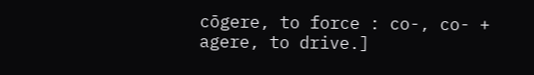cōgere, to force : co-, co- + agere, to drive.]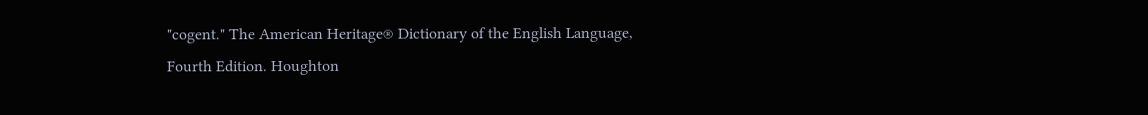"cogent." The American Heritage® Dictionary of the English Language, Fourth Edition. Houghton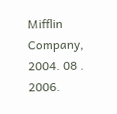Mifflin Company, 2004. 08 . 2006.